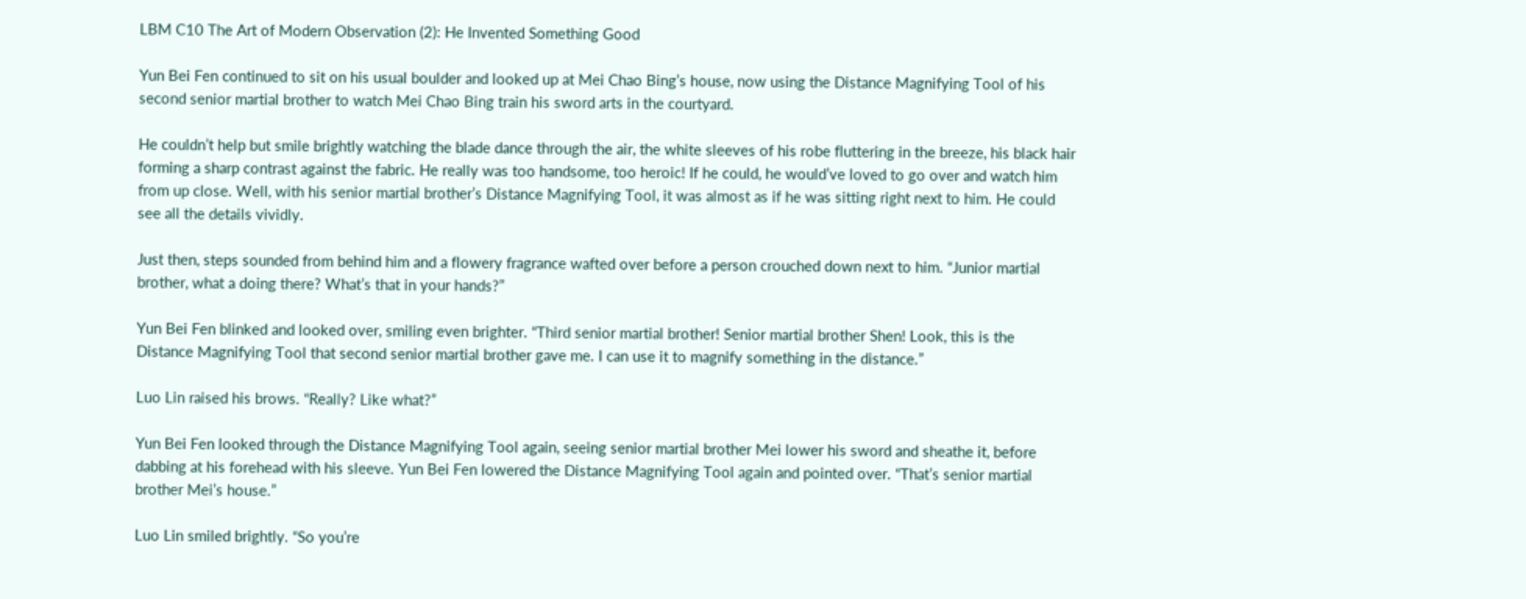LBM C10 The Art of Modern Observation (2): He Invented Something Good

Yun Bei Fen continued to sit on his usual boulder and looked up at Mei Chao Bing’s house, now using the Distance Magnifying Tool of his second senior martial brother to watch Mei Chao Bing train his sword arts in the courtyard.

He couldn’t help but smile brightly watching the blade dance through the air, the white sleeves of his robe fluttering in the breeze, his black hair forming a sharp contrast against the fabric. He really was too handsome, too heroic! If he could, he would’ve loved to go over and watch him from up close. Well, with his senior martial brother’s Distance Magnifying Tool, it was almost as if he was sitting right next to him. He could see all the details vividly.

Just then, steps sounded from behind him and a flowery fragrance wafted over before a person crouched down next to him. “Junior martial brother, what a doing there? What’s that in your hands?”

Yun Bei Fen blinked and looked over, smiling even brighter. “Third senior martial brother! Senior martial brother Shen! Look, this is the Distance Magnifying Tool that second senior martial brother gave me. I can use it to magnify something in the distance.”

Luo Lin raised his brows. “Really? Like what?”

Yun Bei Fen looked through the Distance Magnifying Tool again, seeing senior martial brother Mei lower his sword and sheathe it, before dabbing at his forehead with his sleeve. Yun Bei Fen lowered the Distance Magnifying Tool again and pointed over. “That’s senior martial brother Mei’s house.”

Luo Lin smiled brightly. “So you’re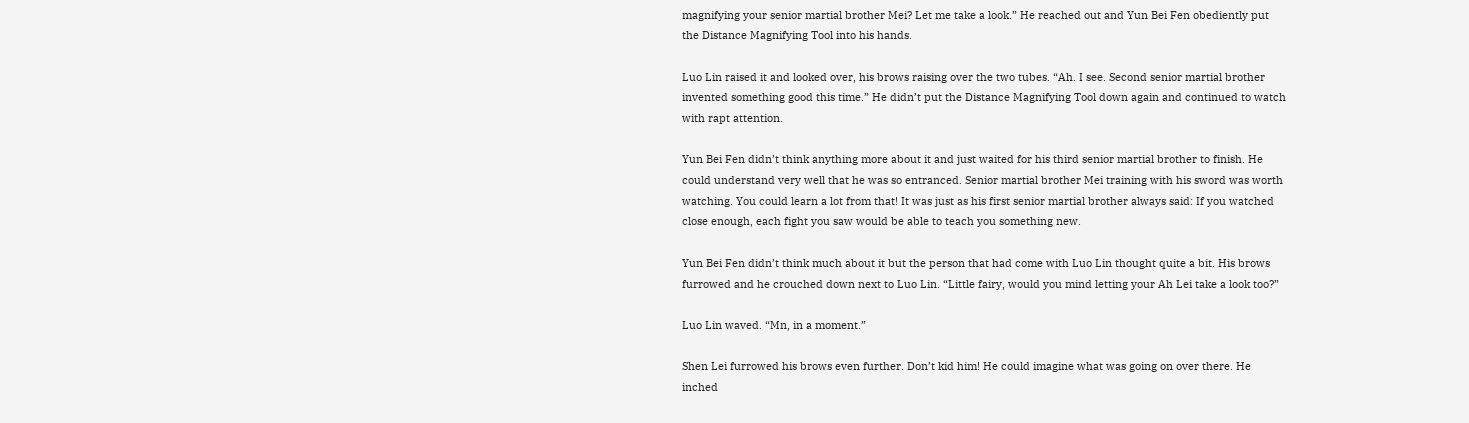magnifying your senior martial brother Mei? Let me take a look.” He reached out and Yun Bei Fen obediently put the Distance Magnifying Tool into his hands.

Luo Lin raised it and looked over, his brows raising over the two tubes. “Ah. I see. Second senior martial brother invented something good this time.” He didn’t put the Distance Magnifying Tool down again and continued to watch with rapt attention.

Yun Bei Fen didn’t think anything more about it and just waited for his third senior martial brother to finish. He could understand very well that he was so entranced. Senior martial brother Mei training with his sword was worth watching. You could learn a lot from that! It was just as his first senior martial brother always said: If you watched close enough, each fight you saw would be able to teach you something new.

Yun Bei Fen didn’t think much about it but the person that had come with Luo Lin thought quite a bit. His brows furrowed and he crouched down next to Luo Lin. “Little fairy, would you mind letting your Ah Lei take a look too?”

Luo Lin waved. “Mn, in a moment.”

Shen Lei furrowed his brows even further. Don’t kid him! He could imagine what was going on over there. He inched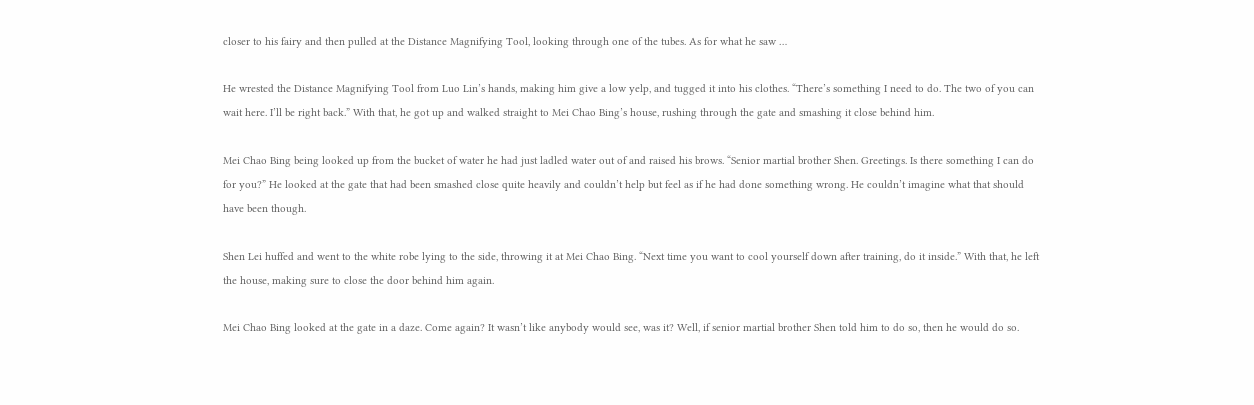closer to his fairy and then pulled at the Distance Magnifying Tool, looking through one of the tubes. As for what he saw …

He wrested the Distance Magnifying Tool from Luo Lin’s hands, making him give a low yelp, and tugged it into his clothes. “There’s something I need to do. The two of you can wait here. I’ll be right back.” With that, he got up and walked straight to Mei Chao Bing’s house, rushing through the gate and smashing it close behind him.

Mei Chao Bing being looked up from the bucket of water he had just ladled water out of and raised his brows. “Senior martial brother Shen. Greetings. Is there something I can do for you?” He looked at the gate that had been smashed close quite heavily and couldn’t help but feel as if he had done something wrong. He couldn’t imagine what that should have been though.

Shen Lei huffed and went to the white robe lying to the side, throwing it at Mei Chao Bing. “Next time you want to cool yourself down after training, do it inside.” With that, he left the house, making sure to close the door behind him again.

Mei Chao Bing looked at the gate in a daze. Come again? It wasn’t like anybody would see, was it? Well, if senior martial brother Shen told him to do so, then he would do so.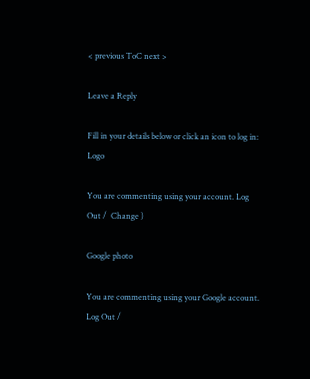< previous ToC next >

Leave a Reply

Fill in your details below or click an icon to log in: Logo

You are commenting using your account. Log Out /  Change )

Google photo

You are commenting using your Google account. Log Out /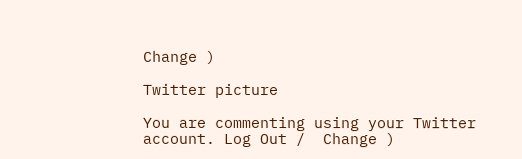Change )

Twitter picture

You are commenting using your Twitter account. Log Out /  Change )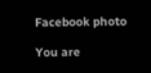Facebook photo

You are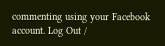commenting using your Facebook account. Log Out /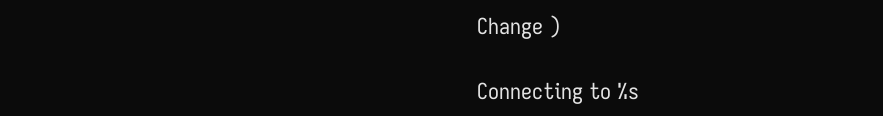Change )

Connecting to %s